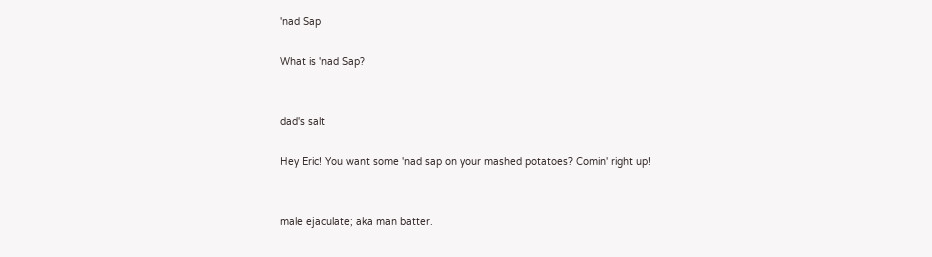'nad Sap

What is 'nad Sap?


dad's salt

Hey Eric! You want some 'nad sap on your mashed potatoes? Comin' right up!


male ejaculate; aka man batter.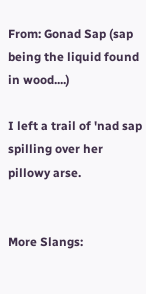From: Gonad Sap (sap being the liquid found in wood....)

I left a trail of 'nad sap spilling over her pillowy arse.


More Slangs: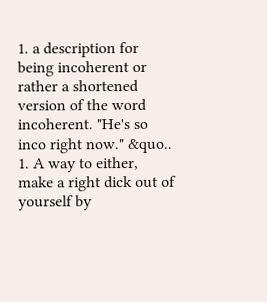1. a description for being incoherent or rather a shortened version of the word incoherent. "He's so inco right now." &quo..
1. A way to either, make a right dick out of yourself by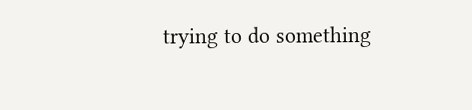trying to do something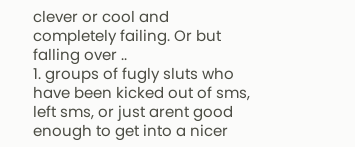clever or cool and completely failing. Or but falling over ..
1. groups of fugly sluts who have been kicked out of sms, left sms, or just arent good enough to get into a nicer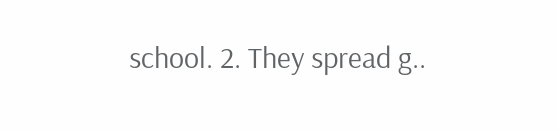school. 2. They spread g..